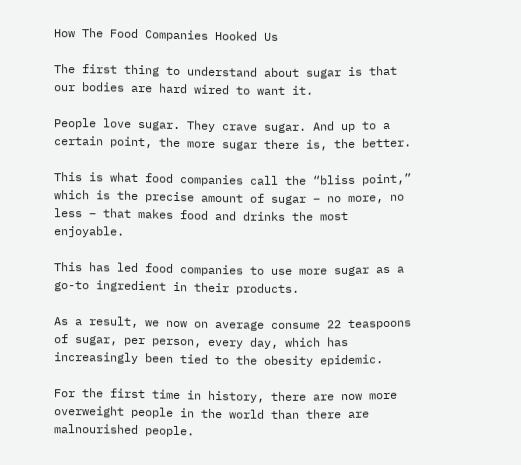How The Food Companies Hooked Us

The first thing to understand about sugar is that our bodies are hard wired to want it.

People love sugar. They crave sugar. And up to a certain point, the more sugar there is, the better.

This is what food companies call the “bliss point,” which is the precise amount of sugar – no more, no less – that makes food and drinks the most enjoyable.

This has led food companies to use more sugar as a go-to ingredient in their products.

As a result, we now on average consume 22 teaspoons of sugar, per person, every day, which has increasingly been tied to the obesity epidemic.

For the first time in history, there are now more overweight people in the world than there are malnourished people.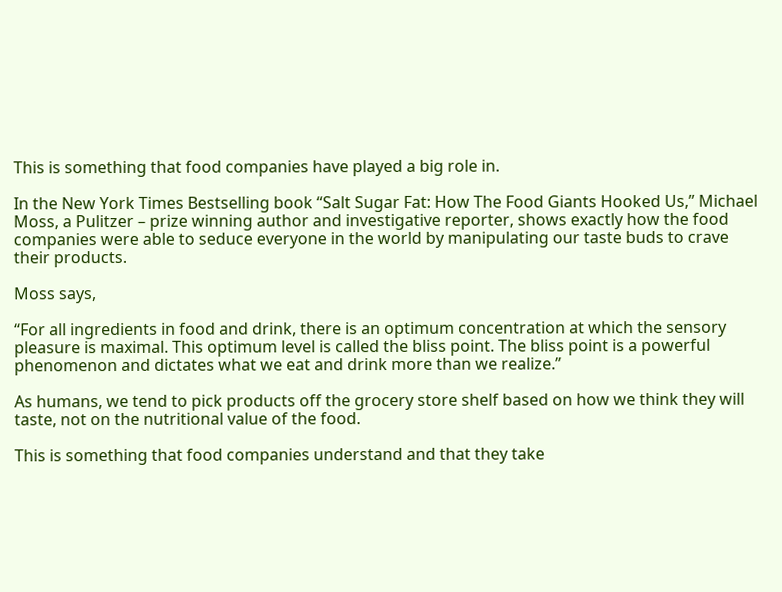This is something that food companies have played a big role in.

In the New York Times Bestselling book “Salt Sugar Fat: How The Food Giants Hooked Us,” Michael Moss, a Pulitzer – prize winning author and investigative reporter, shows exactly how the food companies were able to seduce everyone in the world by manipulating our taste buds to crave their products.

Moss says,

“For all ingredients in food and drink, there is an optimum concentration at which the sensory pleasure is maximal. This optimum level is called the bliss point. The bliss point is a powerful phenomenon and dictates what we eat and drink more than we realize.”

As humans, we tend to pick products off the grocery store shelf based on how we think they will taste, not on the nutritional value of the food.

This is something that food companies understand and that they take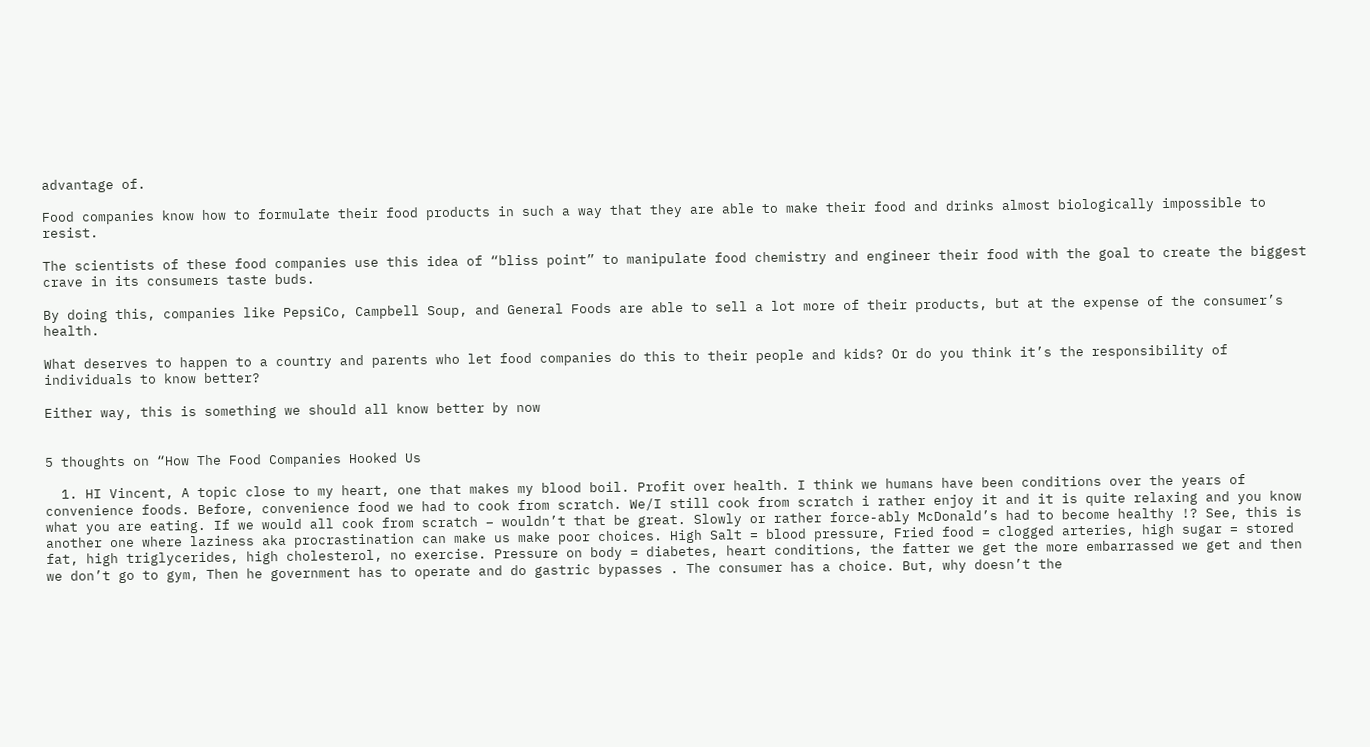advantage of.

Food companies know how to formulate their food products in such a way that they are able to make their food and drinks almost biologically impossible to resist.

The scientists of these food companies use this idea of “bliss point” to manipulate food chemistry and engineer their food with the goal to create the biggest crave in its consumers taste buds.

By doing this, companies like PepsiCo, Campbell Soup, and General Foods are able to sell a lot more of their products, but at the expense of the consumer’s health.

What deserves to happen to a country and parents who let food companies do this to their people and kids? Or do you think it’s the responsibility of individuals to know better?

Either way, this is something we should all know better by now


5 thoughts on “How The Food Companies Hooked Us

  1. HI Vincent, A topic close to my heart, one that makes my blood boil. Profit over health. I think we humans have been conditions over the years of convenience foods. Before, convenience food we had to cook from scratch. We/I still cook from scratch i rather enjoy it and it is quite relaxing and you know what you are eating. If we would all cook from scratch – wouldn’t that be great. Slowly or rather force-ably McDonald’s had to become healthy !? See, this is another one where laziness aka procrastination can make us make poor choices. High Salt = blood pressure, Fried food = clogged arteries, high sugar = stored fat, high triglycerides, high cholesterol, no exercise. Pressure on body = diabetes, heart conditions, the fatter we get the more embarrassed we get and then we don’t go to gym, Then he government has to operate and do gastric bypasses . The consumer has a choice. But, why doesn’t the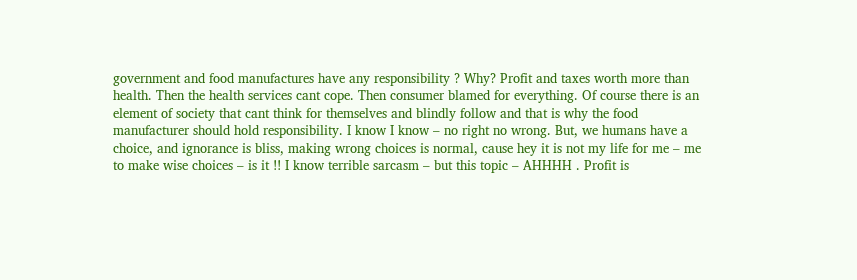government and food manufactures have any responsibility ? Why? Profit and taxes worth more than health. Then the health services cant cope. Then consumer blamed for everything. Of course there is an element of society that cant think for themselves and blindly follow and that is why the food manufacturer should hold responsibility. I know I know – no right no wrong. But, we humans have a choice, and ignorance is bliss, making wrong choices is normal, cause hey it is not my life for me – me to make wise choices – is it !! I know terrible sarcasm – but this topic – AHHHH . Profit is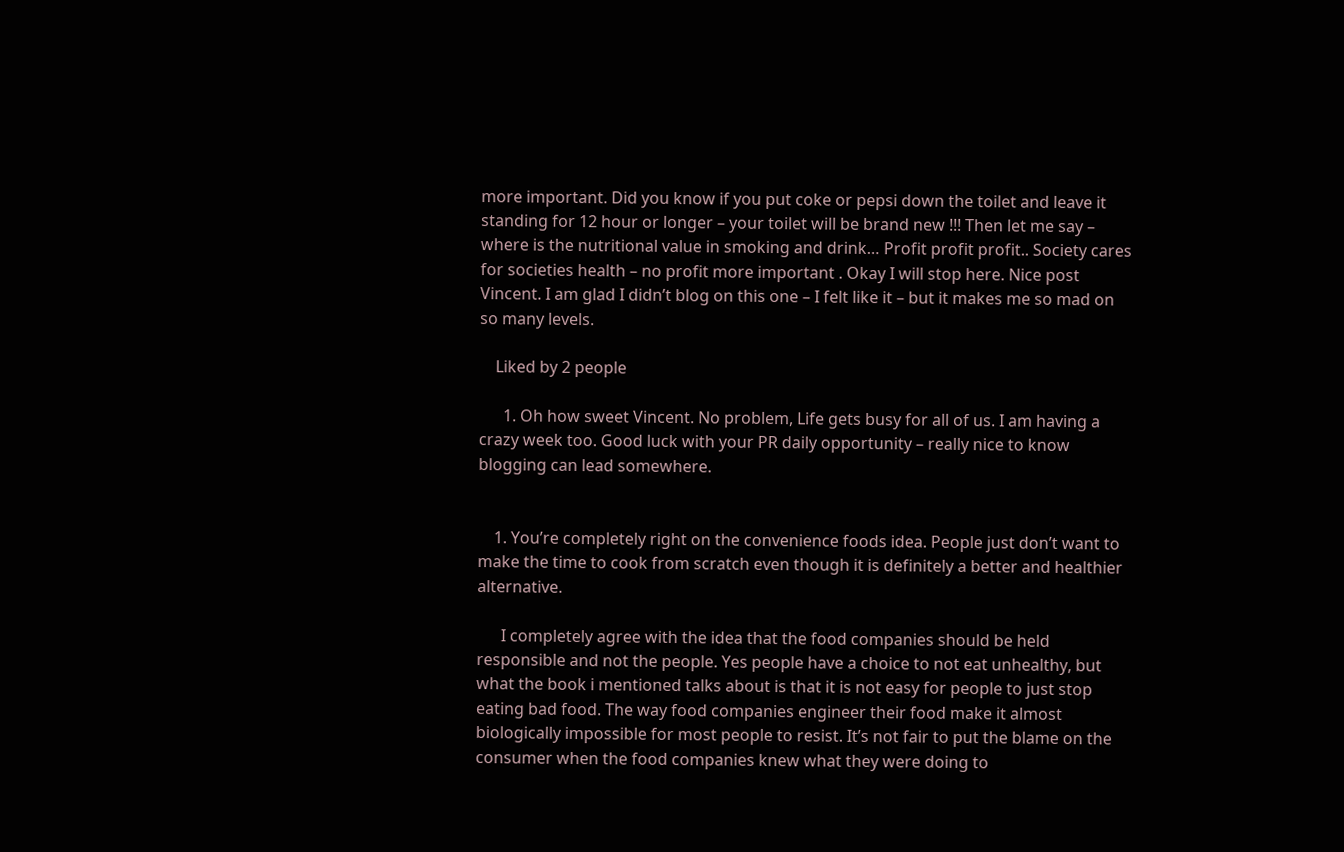more important. Did you know if you put coke or pepsi down the toilet and leave it standing for 12 hour or longer – your toilet will be brand new !!! Then let me say – where is the nutritional value in smoking and drink… Profit profit profit.. Society cares for societies health – no profit more important . Okay I will stop here. Nice post Vincent. I am glad I didn’t blog on this one – I felt like it – but it makes me so mad on so many levels.

    Liked by 2 people

      1. Oh how sweet Vincent. No problem, Life gets busy for all of us. I am having a crazy week too. Good luck with your PR daily opportunity – really nice to know blogging can lead somewhere.


    1. You’re completely right on the convenience foods idea. People just don’t want to make the time to cook from scratch even though it is definitely a better and healthier alternative.

      I completely agree with the idea that the food companies should be held responsible and not the people. Yes people have a choice to not eat unhealthy, but what the book i mentioned talks about is that it is not easy for people to just stop eating bad food. The way food companies engineer their food make it almost biologically impossible for most people to resist. It’s not fair to put the blame on the consumer when the food companies knew what they were doing to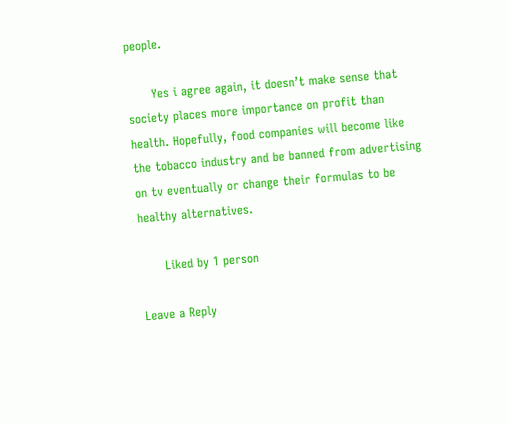people.

      Yes i agree again, it doesn’t make sense that society places more importance on profit than health. Hopefully, food companies will become like the tobacco industry and be banned from advertising on tv eventually or change their formulas to be healthy alternatives.

      Liked by 1 person

Leave a Reply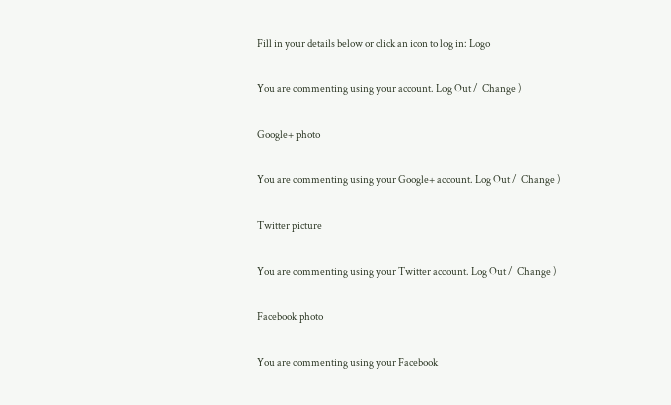Fill in your details below or click an icon to log in: Logo

You are commenting using your account. Log Out /  Change )

Google+ photo

You are commenting using your Google+ account. Log Out /  Change )

Twitter picture

You are commenting using your Twitter account. Log Out /  Change )

Facebook photo

You are commenting using your Facebook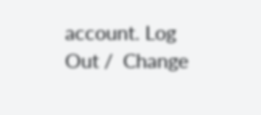account. Log Out /  Change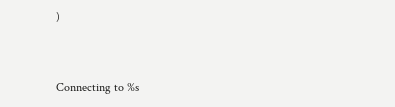)


Connecting to %s